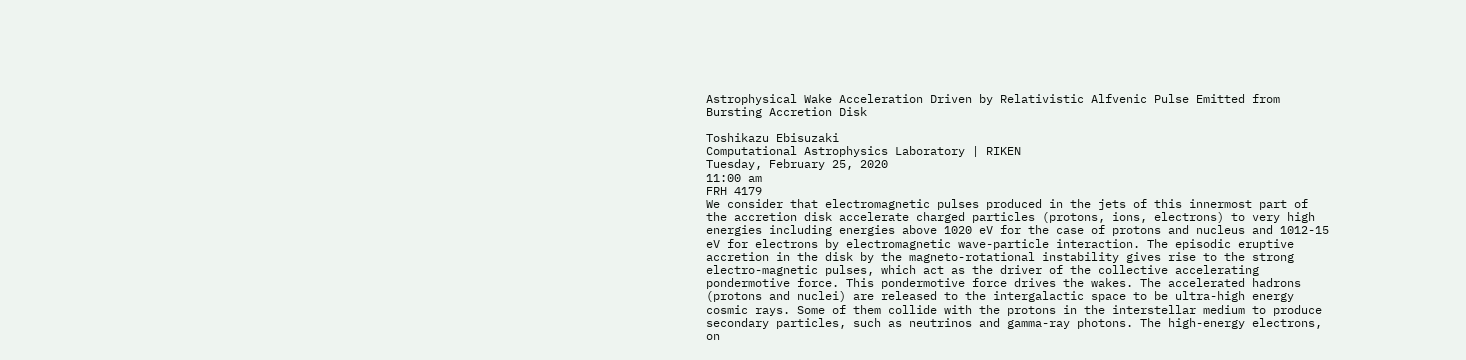Astrophysical Wake Acceleration Driven by Relativistic Alfvenic Pulse Emitted from Bursting Accretion Disk

Toshikazu Ebisuzaki
Computational Astrophysics Laboratory | RIKEN
Tuesday, February 25, 2020
11:00 am
FRH 4179
We consider that electromagnetic pulses produced in the jets of this innermost part of the accretion disk accelerate charged particles (protons, ions, electrons) to very high energies including energies above 1020 eV for the case of protons and nucleus and 1012-15 eV for electrons by electromagnetic wave-particle interaction. The episodic eruptive accretion in the disk by the magneto-rotational instability gives rise to the strong electro-magnetic pulses, which act as the driver of the collective accelerating pondermotive force. This pondermotive force drives the wakes. The accelerated hadrons (protons and nuclei) are released to the intergalactic space to be ultra-high energy cosmic rays. Some of them collide with the protons in the interstellar medium to produce secondary particles, such as neutrinos and gamma-ray photons. The high-energy electrons, on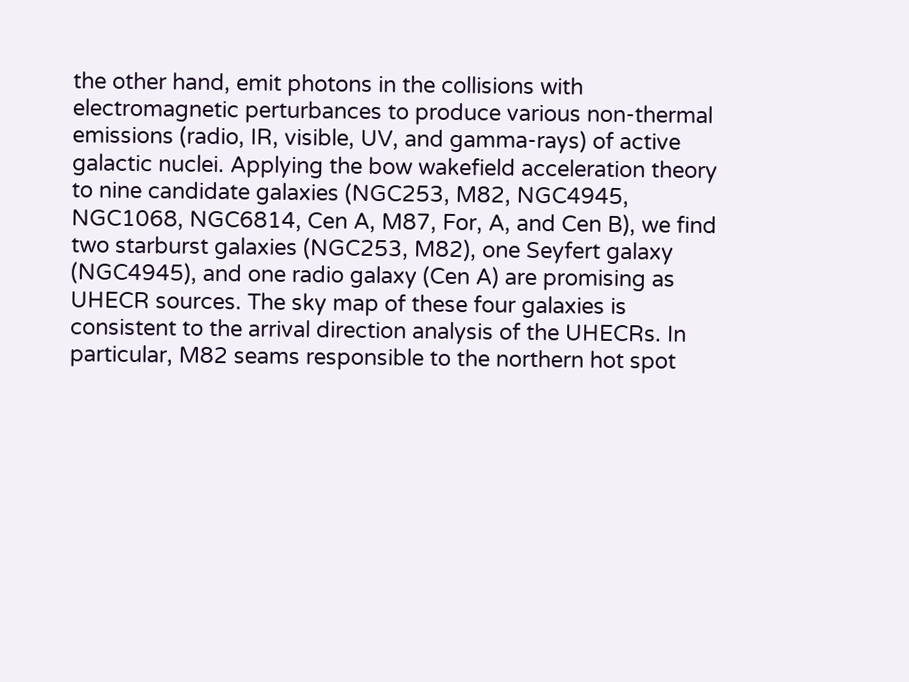the other hand, emit photons in the collisions with electromagnetic perturbances to produce various non-thermal emissions (radio, IR, visible, UV, and gamma-rays) of active galactic nuclei. Applying the bow wakefield acceleration theory to nine candidate galaxies (NGC253, M82, NGC4945, NGC1068, NGC6814, Cen A, M87, For, A, and Cen B), we find two starburst galaxies (NGC253, M82), one Seyfert galaxy (NGC4945), and one radio galaxy (Cen A) are promising as UHECR sources. The sky map of these four galaxies is consistent to the arrival direction analysis of the UHECRs. In particular, M82 seams responsible to the northern hot spot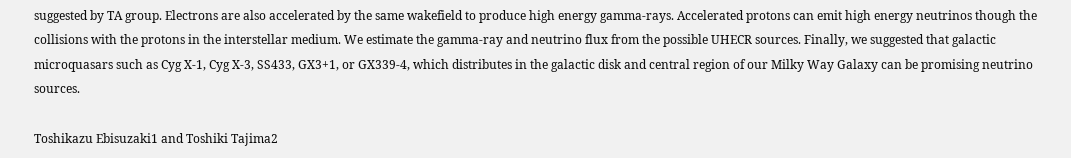suggested by TA group. Electrons are also accelerated by the same wakefield to produce high energy gamma-rays. Accelerated protons can emit high energy neutrinos though the collisions with the protons in the interstellar medium. We estimate the gamma-ray and neutrino flux from the possible UHECR sources. Finally, we suggested that galactic microquasars such as Cyg X-1, Cyg X-3, SS433, GX3+1, or GX339-4, which distributes in the galactic disk and central region of our Milky Way Galaxy can be promising neutrino sources.

Toshikazu Ebisuzaki1 and Toshiki Tajima2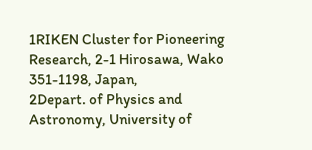1RIKEN Cluster for Pioneering Research, 2-1 Hirosawa, Wako 351-1198, Japan,
2Depart. of Physics and Astronomy, University of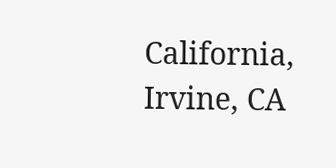California, Irvine, CA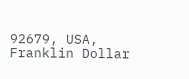92679, USA,
Franklin Dollar